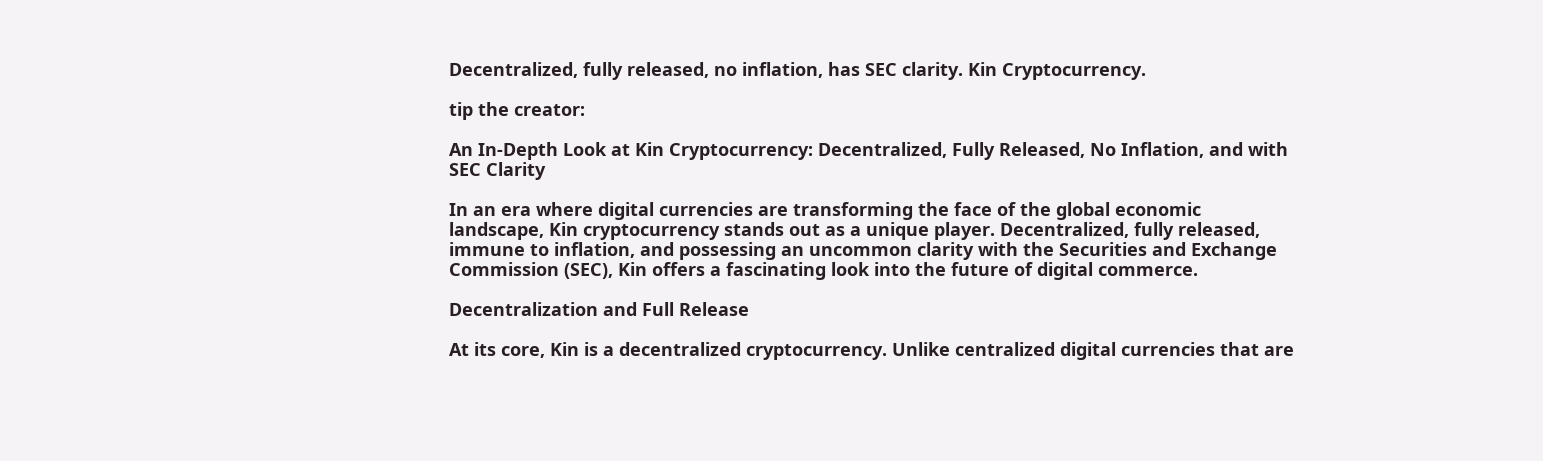Decentralized, fully released, no inflation, has SEC clarity. Kin Cryptocurrency.

tip the creator:

An In-Depth Look at Kin Cryptocurrency: Decentralized, Fully Released, No Inflation, and with SEC Clarity

In an era where digital currencies are transforming the face of the global economic landscape, Kin cryptocurrency stands out as a unique player. Decentralized, fully released, immune to inflation, and possessing an uncommon clarity with the Securities and Exchange Commission (SEC), Kin offers a fascinating look into the future of digital commerce.

Decentralization and Full Release

At its core, Kin is a decentralized cryptocurrency. Unlike centralized digital currencies that are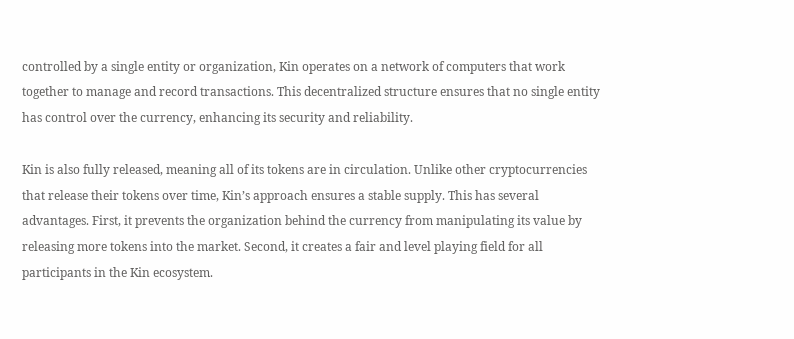controlled by a single entity or organization, Kin operates on a network of computers that work together to manage and record transactions. This decentralized structure ensures that no single entity has control over the currency, enhancing its security and reliability.

Kin is also fully released, meaning all of its tokens are in circulation. Unlike other cryptocurrencies that release their tokens over time, Kin’s approach ensures a stable supply. This has several advantages. First, it prevents the organization behind the currency from manipulating its value by releasing more tokens into the market. Second, it creates a fair and level playing field for all participants in the Kin ecosystem.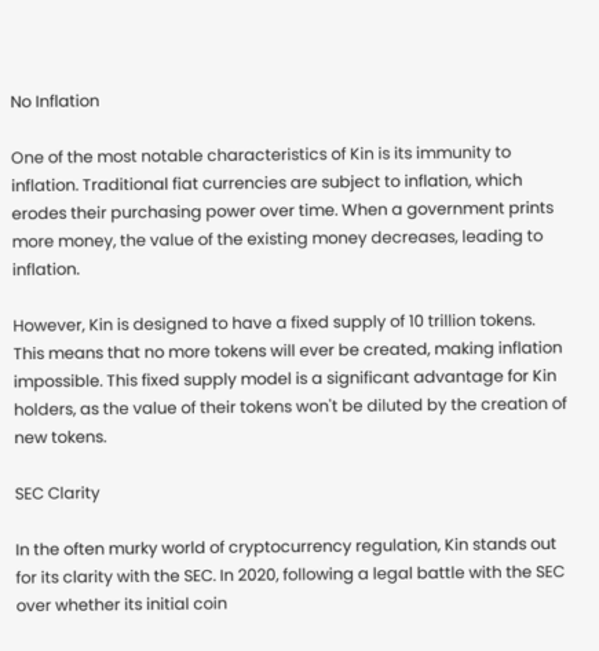No Inflation

One of the most notable characteristics of Kin is its immunity to inflation. Traditional fiat currencies are subject to inflation, which erodes their purchasing power over time. When a government prints more money, the value of the existing money decreases, leading to inflation.

However, Kin is designed to have a fixed supply of 10 trillion tokens. This means that no more tokens will ever be created, making inflation impossible. This fixed supply model is a significant advantage for Kin holders, as the value of their tokens won't be diluted by the creation of new tokens.

SEC Clarity

In the often murky world of cryptocurrency regulation, Kin stands out for its clarity with the SEC. In 2020, following a legal battle with the SEC over whether its initial coin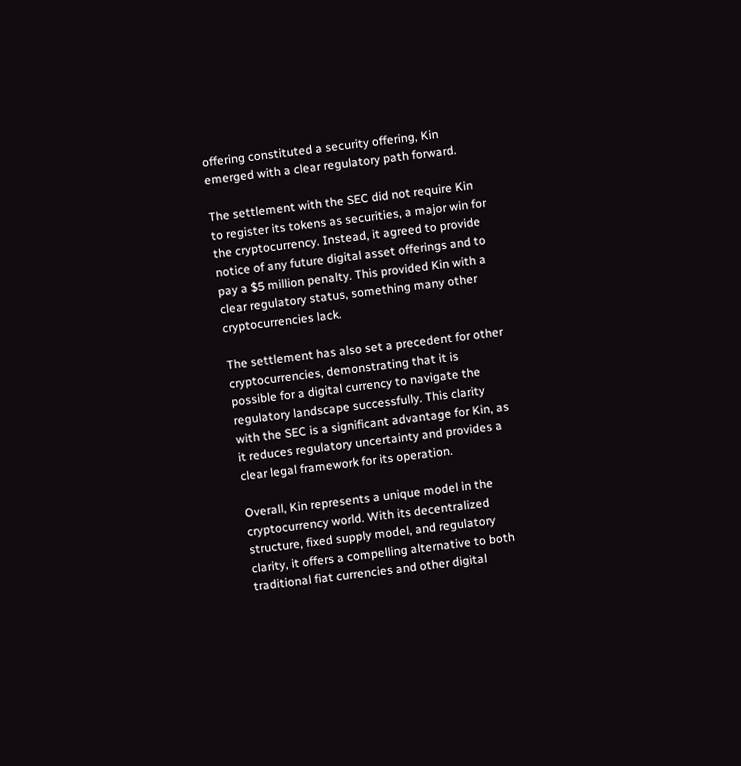offering constituted a security offering, Kin emerged with a clear regulatory path forward.

The settlement with the SEC did not require Kin to register its tokens as securities, a major win for the cryptocurrency. Instead, it agreed to provide notice of any future digital asset offerings and to pay a $5 million penalty. This provided Kin with a clear regulatory status, something many other cryptocurrencies lack.

The settlement has also set a precedent for other cryptocurrencies, demonstrating that it is possible for a digital currency to navigate the regulatory landscape successfully. This clarity with the SEC is a significant advantage for Kin, as it reduces regulatory uncertainty and provides a clear legal framework for its operation.

Overall, Kin represents a unique model in the cryptocurrency world. With its decentralized structure, fixed supply model, and regulatory clarity, it offers a compelling alternative to both traditional fiat currencies and other digital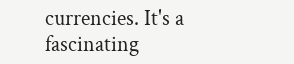currencies. It's a fascinating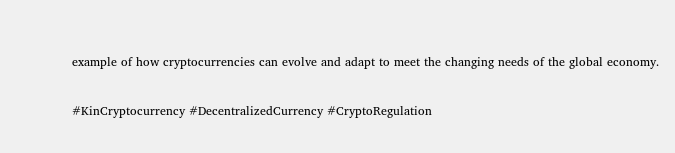example of how cryptocurrencies can evolve and adapt to meet the changing needs of the global economy.

#KinCryptocurrency #DecentralizedCurrency #CryptoRegulation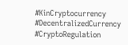#KinCryptocurrency #DecentralizedCurrency #CryptoRegulation